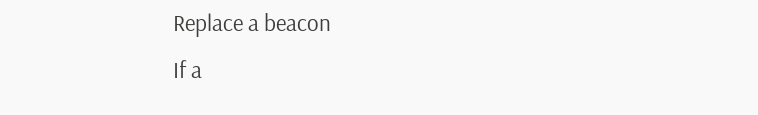Replace a beacon
If a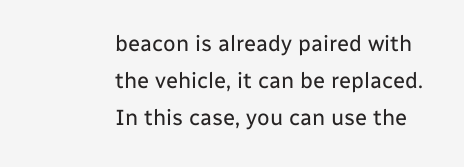beacon is already paired with the vehicle, it can be replaced. In this case, you can use the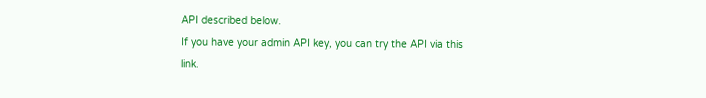API described below.
If you have your admin API key, you can try the API via this link.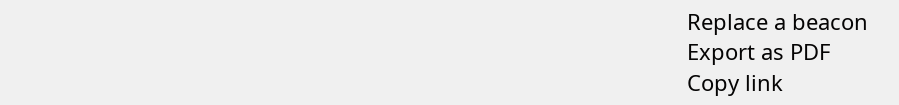Replace a beacon
Export as PDF
Copy link